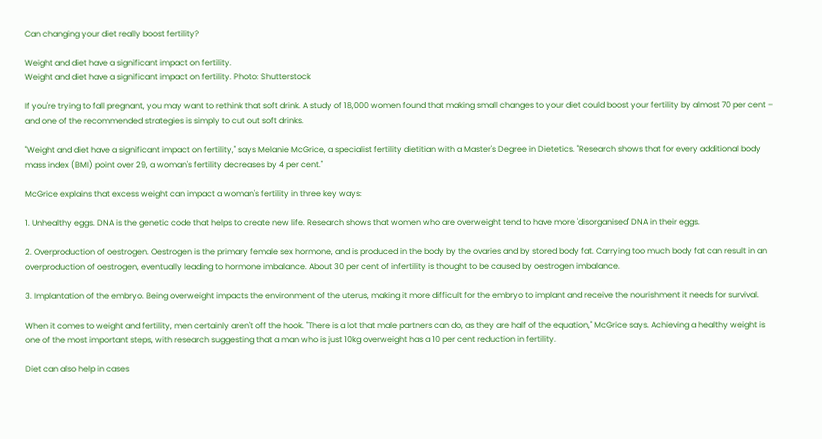Can changing your diet really boost fertility?

Weight and diet have a significant impact on fertility.
Weight and diet have a significant impact on fertility. Photo: Shutterstock

If you're trying to fall pregnant, you may want to rethink that soft drink. A study of 18,000 women found that making small changes to your diet could boost your fertility by almost 70 per cent – and one of the recommended strategies is simply to cut out soft drinks.

"Weight and diet have a significant impact on fertility," says Melanie McGrice, a specialist fertility dietitian with a Master's Degree in Dietetics. "Research shows that for every additional body mass index (BMI) point over 29, a woman's fertility decreases by 4 per cent."

McGrice explains that excess weight can impact a woman's fertility in three key ways:

1. Unhealthy eggs. DNA is the genetic code that helps to create new life. Research shows that women who are overweight tend to have more 'disorganised' DNA in their eggs.

2. Overproduction of oestrogen. Oestrogen is the primary female sex hormone, and is produced in the body by the ovaries and by stored body fat. Carrying too much body fat can result in an overproduction of oestrogen, eventually leading to hormone imbalance. About 30 per cent of infertility is thought to be caused by oestrogen imbalance.

3. Implantation of the embryo. Being overweight impacts the environment of the uterus, making it more difficult for the embryo to implant and receive the nourishment it needs for survival.

When it comes to weight and fertility, men certainly aren't off the hook. "There is a lot that male partners can do, as they are half of the equation," McGrice says. Achieving a healthy weight is one of the most important steps, with research suggesting that a man who is just 10kg overweight has a 10 per cent reduction in fertility.

Diet can also help in cases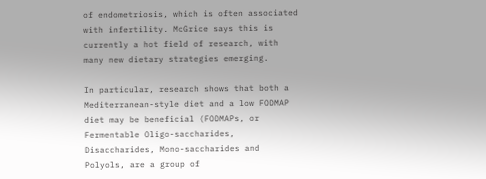of endometriosis, which is often associated with infertility. McGrice says this is currently a hot field of research, with many new dietary strategies emerging.

In particular, research shows that both a Mediterranean-style diet and a low FODMAP diet may be beneficial (FODMAPs, or Fermentable Oligo-saccharides, Disaccharides, Mono-saccharides and Polyols, are a group of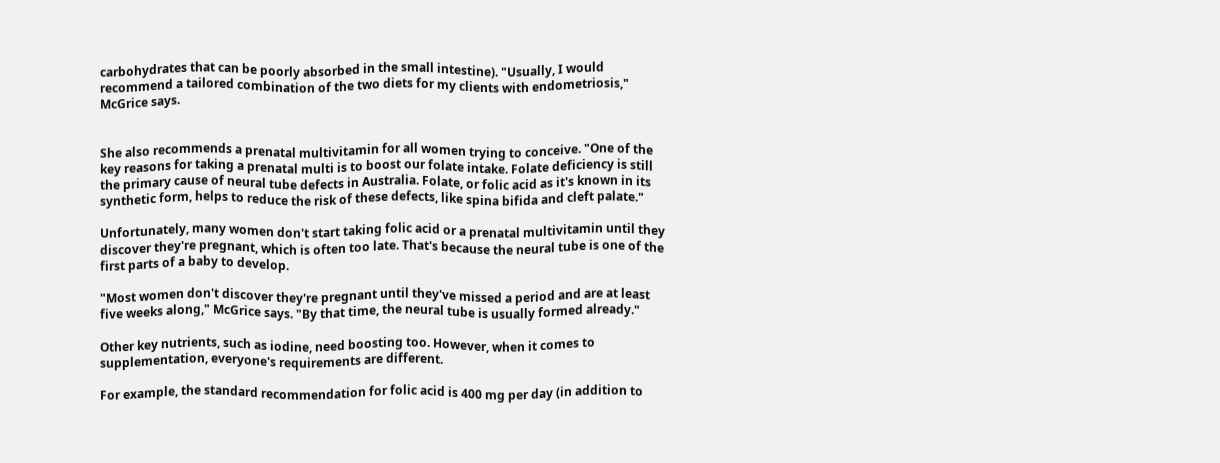carbohydrates that can be poorly absorbed in the small intestine). "Usually, I would recommend a tailored combination of the two diets for my clients with endometriosis," McGrice says.


She also recommends a prenatal multivitamin for all women trying to conceive. "One of the key reasons for taking a prenatal multi is to boost our folate intake. Folate deficiency is still the primary cause of neural tube defects in Australia. Folate, or folic acid as it's known in its synthetic form, helps to reduce the risk of these defects, like spina bifida and cleft palate."

Unfortunately, many women don't start taking folic acid or a prenatal multivitamin until they discover they're pregnant, which is often too late. That's because the neural tube is one of the first parts of a baby to develop.

"Most women don't discover they're pregnant until they've missed a period and are at least five weeks along," McGrice says. "By that time, the neural tube is usually formed already."

Other key nutrients, such as iodine, need boosting too. However, when it comes to supplementation, everyone's requirements are different.

For example, the standard recommendation for folic acid is 400 mg per day (in addition to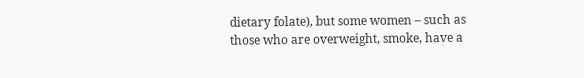dietary folate), but some women – such as those who are overweight, smoke, have a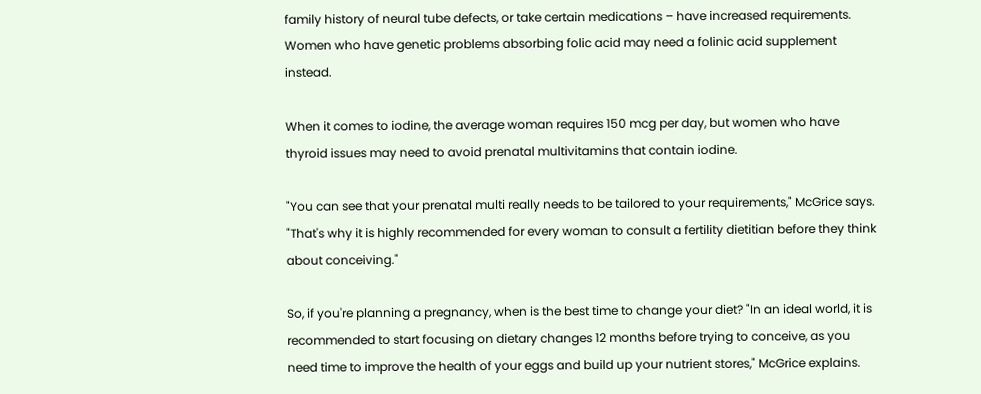family history of neural tube defects, or take certain medications – have increased requirements. Women who have genetic problems absorbing folic acid may need a folinic acid supplement instead.

When it comes to iodine, the average woman requires 150 mcg per day, but women who have thyroid issues may need to avoid prenatal multivitamins that contain iodine.

"You can see that your prenatal multi really needs to be tailored to your requirements," McGrice says. "That's why it is highly recommended for every woman to consult a fertility dietitian before they think about conceiving."

So, if you're planning a pregnancy, when is the best time to change your diet? "In an ideal world, it is recommended to start focusing on dietary changes 12 months before trying to conceive, as you need time to improve the health of your eggs and build up your nutrient stores," McGrice explains.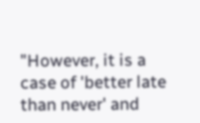"However, it is a case of 'better late than never' and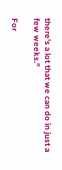there's a lot that we can do in just a few weeks."

For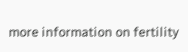more information on fertility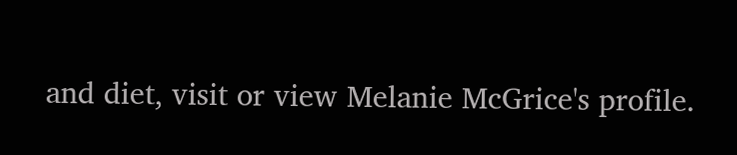and diet, visit or view Melanie McGrice's profile.